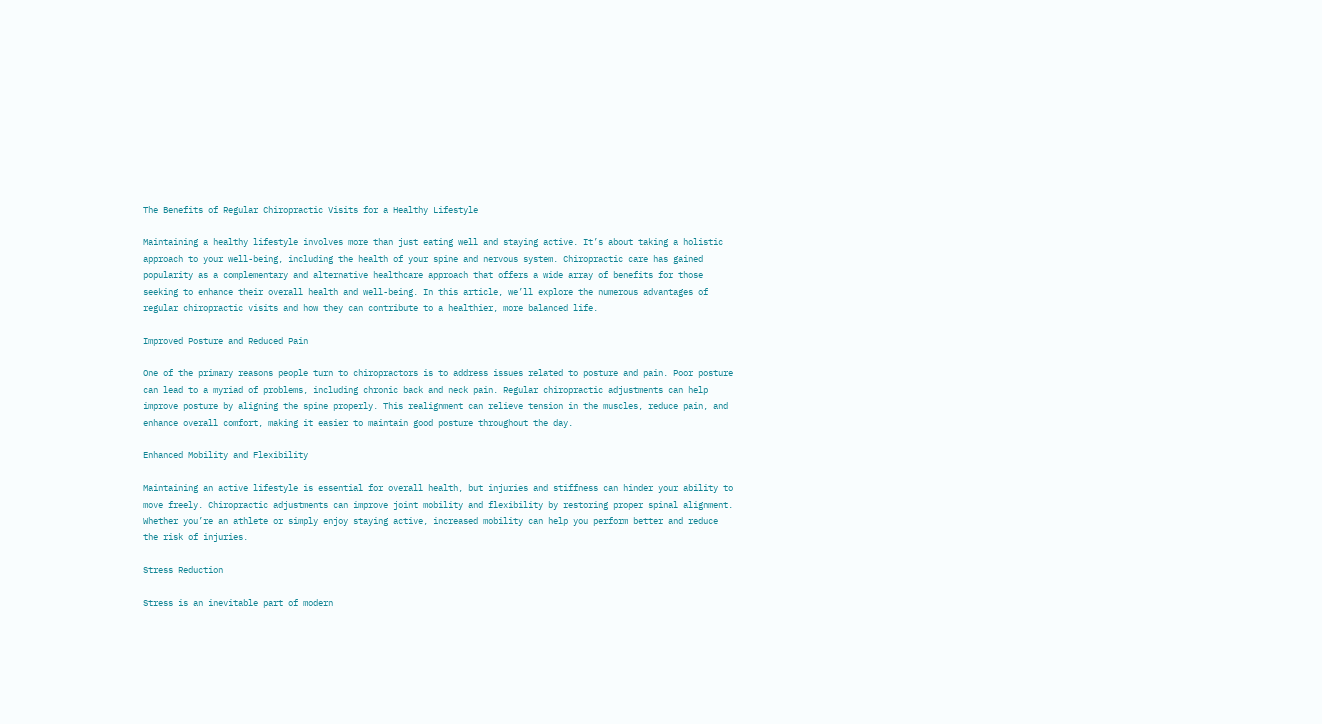The Benefits of Regular Chiropractic Visits for a Healthy Lifestyle

Maintaining a healthy lifestyle involves more than just eating well and staying active. It’s about taking a holistic approach to your well-being, including the health of your spine and nervous system. Chiropractic care has gained popularity as a complementary and alternative healthcare approach that offers a wide array of benefits for those seeking to enhance their overall health and well-being. In this article, we’ll explore the numerous advantages of regular chiropractic visits and how they can contribute to a healthier, more balanced life.

Improved Posture and Reduced Pain

One of the primary reasons people turn to chiropractors is to address issues related to posture and pain. Poor posture can lead to a myriad of problems, including chronic back and neck pain. Regular chiropractic adjustments can help improve posture by aligning the spine properly. This realignment can relieve tension in the muscles, reduce pain, and enhance overall comfort, making it easier to maintain good posture throughout the day.

Enhanced Mobility and Flexibility

Maintaining an active lifestyle is essential for overall health, but injuries and stiffness can hinder your ability to move freely. Chiropractic adjustments can improve joint mobility and flexibility by restoring proper spinal alignment. Whether you’re an athlete or simply enjoy staying active, increased mobility can help you perform better and reduce the risk of injuries.

Stress Reduction

Stress is an inevitable part of modern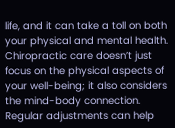life, and it can take a toll on both your physical and mental health. Chiropractic care doesn’t just focus on the physical aspects of your well-being; it also considers the mind-body connection. Regular adjustments can help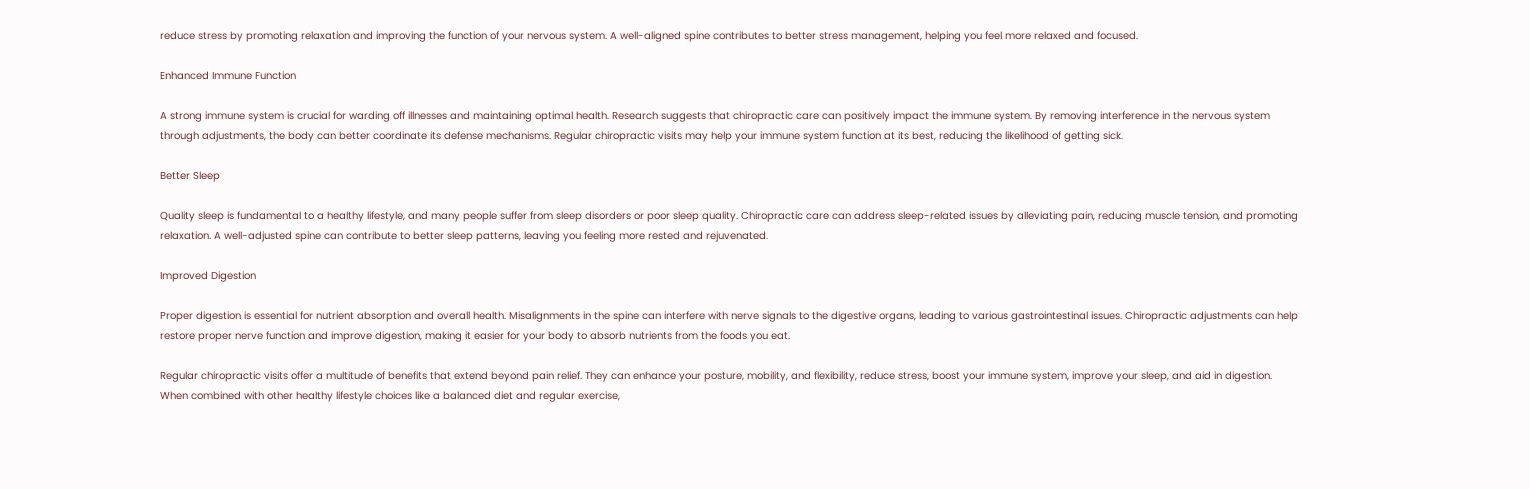reduce stress by promoting relaxation and improving the function of your nervous system. A well-aligned spine contributes to better stress management, helping you feel more relaxed and focused.

Enhanced Immune Function

A strong immune system is crucial for warding off illnesses and maintaining optimal health. Research suggests that chiropractic care can positively impact the immune system. By removing interference in the nervous system through adjustments, the body can better coordinate its defense mechanisms. Regular chiropractic visits may help your immune system function at its best, reducing the likelihood of getting sick.

Better Sleep

Quality sleep is fundamental to a healthy lifestyle, and many people suffer from sleep disorders or poor sleep quality. Chiropractic care can address sleep-related issues by alleviating pain, reducing muscle tension, and promoting relaxation. A well-adjusted spine can contribute to better sleep patterns, leaving you feeling more rested and rejuvenated.

Improved Digestion

Proper digestion is essential for nutrient absorption and overall health. Misalignments in the spine can interfere with nerve signals to the digestive organs, leading to various gastrointestinal issues. Chiropractic adjustments can help restore proper nerve function and improve digestion, making it easier for your body to absorb nutrients from the foods you eat.

Regular chiropractic visits offer a multitude of benefits that extend beyond pain relief. They can enhance your posture, mobility, and flexibility, reduce stress, boost your immune system, improve your sleep, and aid in digestion. When combined with other healthy lifestyle choices like a balanced diet and regular exercise,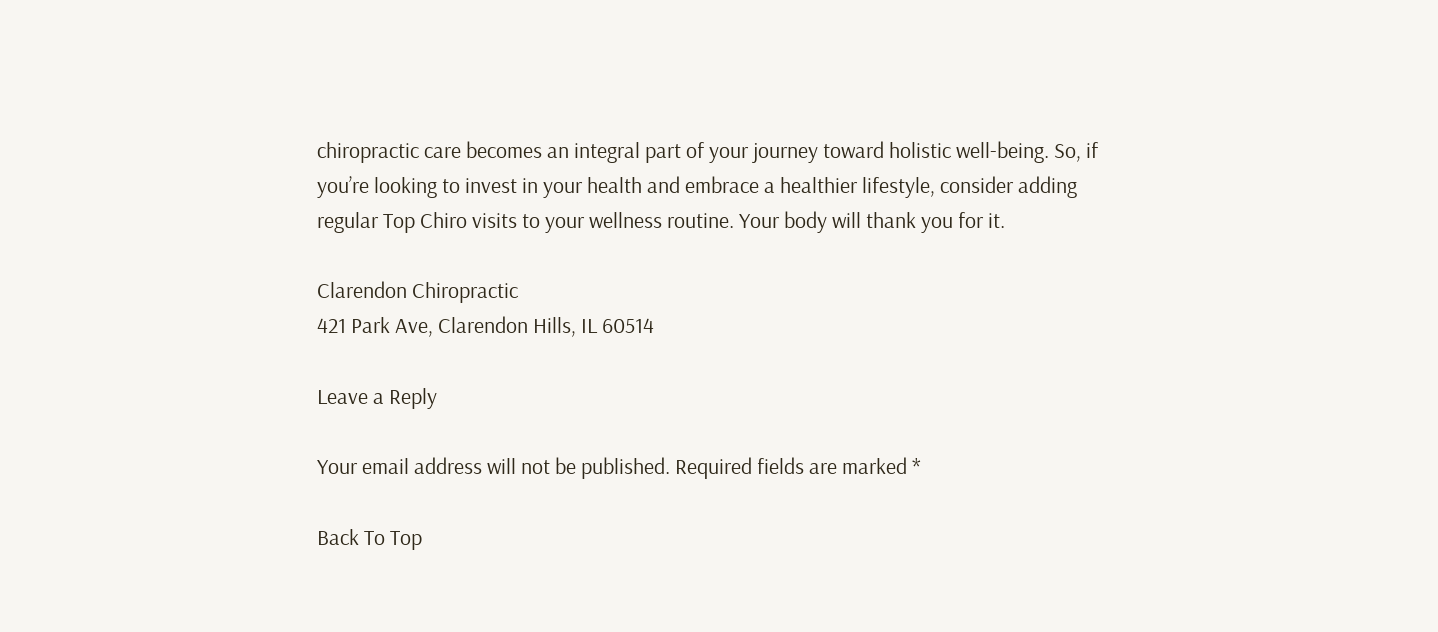chiropractic care becomes an integral part of your journey toward holistic well-being. So, if you’re looking to invest in your health and embrace a healthier lifestyle, consider adding regular Top Chiro visits to your wellness routine. Your body will thank you for it.

Clarendon Chiropractic
421 Park Ave, Clarendon Hills, IL 60514

Leave a Reply

Your email address will not be published. Required fields are marked *

Back To Top